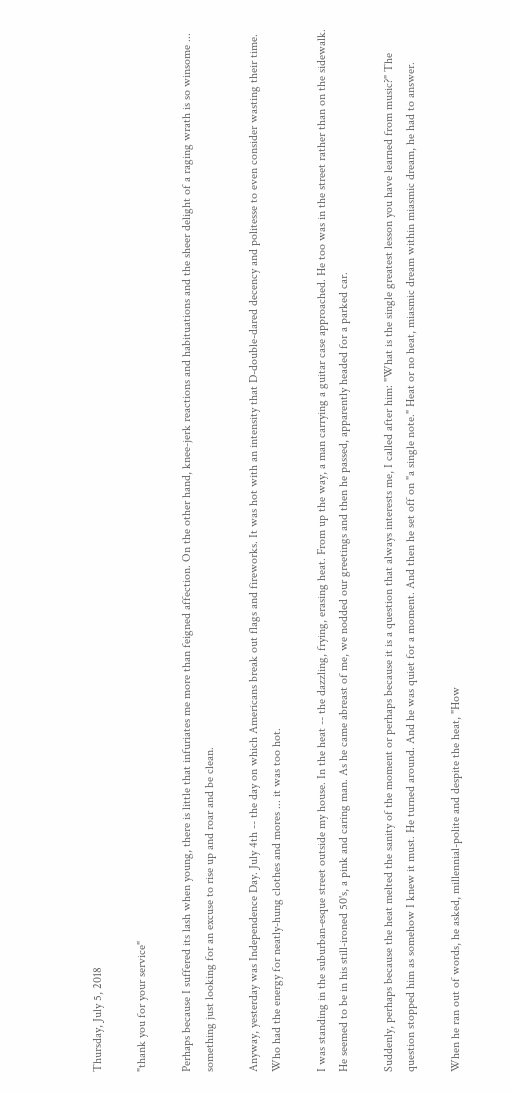Thursday, July 5, 2018

"thank you for your service"

Perhaps because I suffered its lash when young, there is little that infuriates me more than feigned affection. On the other hand, knee-jerk reactions and habituations and the sheer delight of a raging wrath is so winsome ... something just looking for an excuse to rise up and roar and be clean.

Anyway, yesterday was Independence Day. July 4th -- the day on which Americans break out flags and fireworks. It was hot with an intensity that D-double-dared decency and politesse to even consider wasting their time. Who had the energy for neatly-hung clothes and mores ... it was too hot.

I was standing in the suburban-esque street outside my house. In the heat -- the dazzling, frying, erasing heat. From up the way, a man carrying a guitar case approached. He too was in the street rather than on the sidewalk. He seemed to be in his still-ironed 50's, a pink and caring man. As he came abreast of me, we nodded our greetings and then he passed, apparently headed for a parked car.

Suddenly, perhaps because the heat melted the sanity of the moment or perhaps because it is a question that always interests me, I called after him: "What is the single greatest lesson you have learned from music?" The question stopped him as somehow I knew it must. He turned around. And he was quiet for a moment. And then he set off on "a single note." Heat or no heat, miasmic dream within miasmic dream, he had to answer.

When he ran out of words, he asked, millennial-polite and despite the heat, "How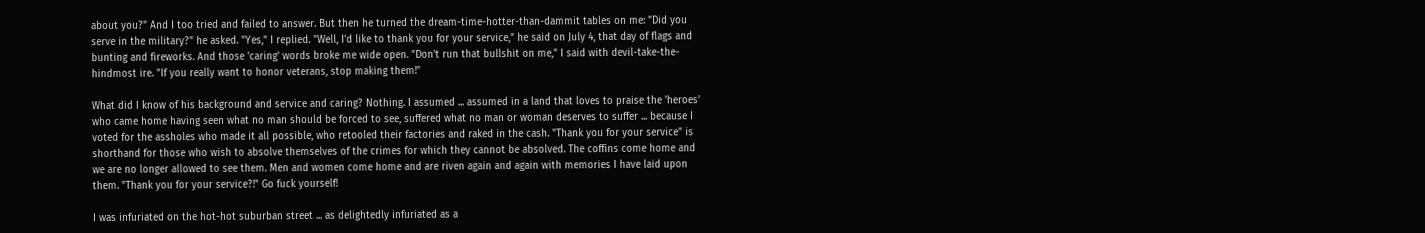about you?" And I too tried and failed to answer. But then he turned the dream-time-hotter-than-dammit tables on me: "Did you serve in the military?" he asked. "Yes," I replied. "Well, I'd like to thank you for your service," he said on July 4, that day of flags and bunting and fireworks. And those 'caring' words broke me wide open. "Don't run that bullshit on me," I said with devil-take-the-hindmost ire. "If you really want to honor veterans, stop making them!"

What did I know of his background and service and caring? Nothing. I assumed ... assumed in a land that loves to praise the 'heroes' who came home having seen what no man should be forced to see, suffered what no man or woman deserves to suffer ... because I voted for the assholes who made it all possible, who retooled their factories and raked in the cash. "Thank you for your service" is shorthand for those who wish to absolve themselves of the crimes for which they cannot be absolved. The coffins come home and we are no longer allowed to see them. Men and women come home and are riven again and again with memories I have laid upon them. "Thank you for your service?!" Go fuck yourself!

I was infuriated on the hot-hot suburban street ... as delightedly infuriated as a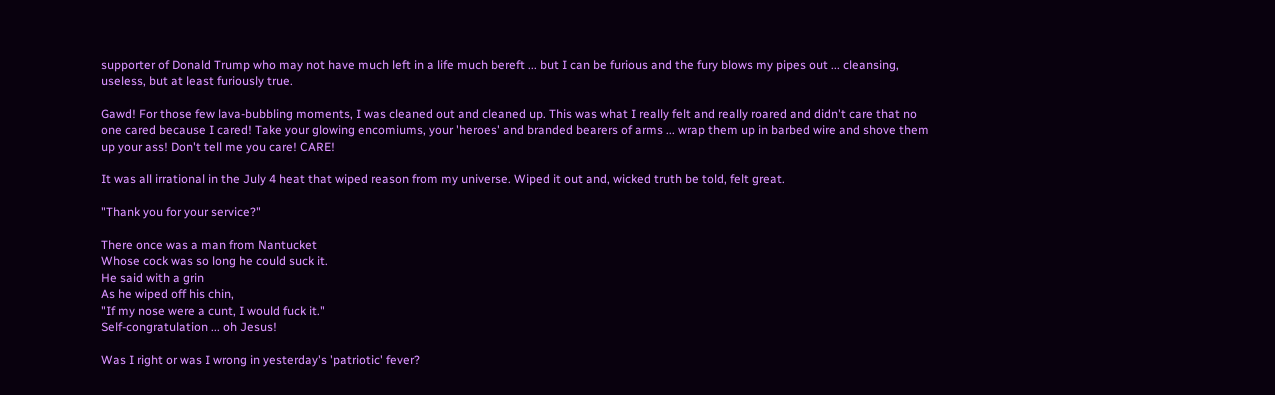supporter of Donald Trump who may not have much left in a life much bereft ... but I can be furious and the fury blows my pipes out ... cleansing, useless, but at least furiously true.

Gawd! For those few lava-bubbling moments, I was cleaned out and cleaned up. This was what I really felt and really roared and didn't care that no one cared because I cared! Take your glowing encomiums, your 'heroes' and branded bearers of arms ... wrap them up in barbed wire and shove them up your ass! Don't tell me you care! CARE!

It was all irrational in the July 4 heat that wiped reason from my universe. Wiped it out and, wicked truth be told, felt great.

"Thank you for your service?"

There once was a man from Nantucket
Whose cock was so long he could suck it.
He said with a grin
As he wiped off his chin,
"If my nose were a cunt, I would fuck it."
Self-congratulation ... oh Jesus!

Was I right or was I wrong in yesterday's 'patriotic' fever?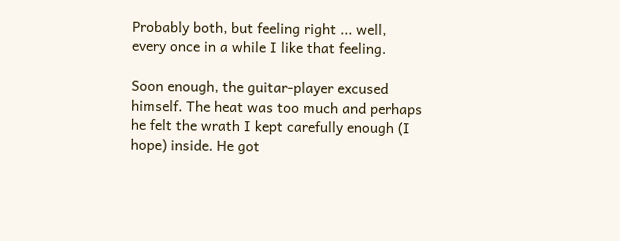Probably both, but feeling right ... well, every once in a while I like that feeling.

Soon enough, the guitar-player excused himself. The heat was too much and perhaps he felt the wrath I kept carefully enough (I hope) inside. He got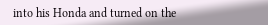into his Honda and turned on the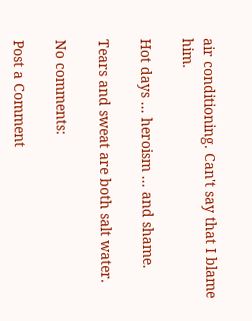air conditioning. Can't say that I blame him.

Hot days ... heroism ... and shame.

Tears and sweat are both salt water.

No comments:

Post a Comment